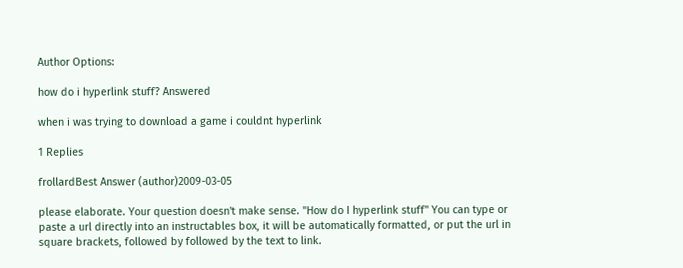Author Options:

how do i hyperlink stuff? Answered

when i was trying to download a game i couldnt hyperlink

1 Replies

frollardBest Answer (author)2009-03-05

please elaborate. Your question doesn't make sense. "How do I hyperlink stuff" You can type or paste a url directly into an instructables box, it will be automatically formatted, or put the url in square brackets, followed by followed by the text to link.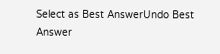Select as Best AnswerUndo Best Answer